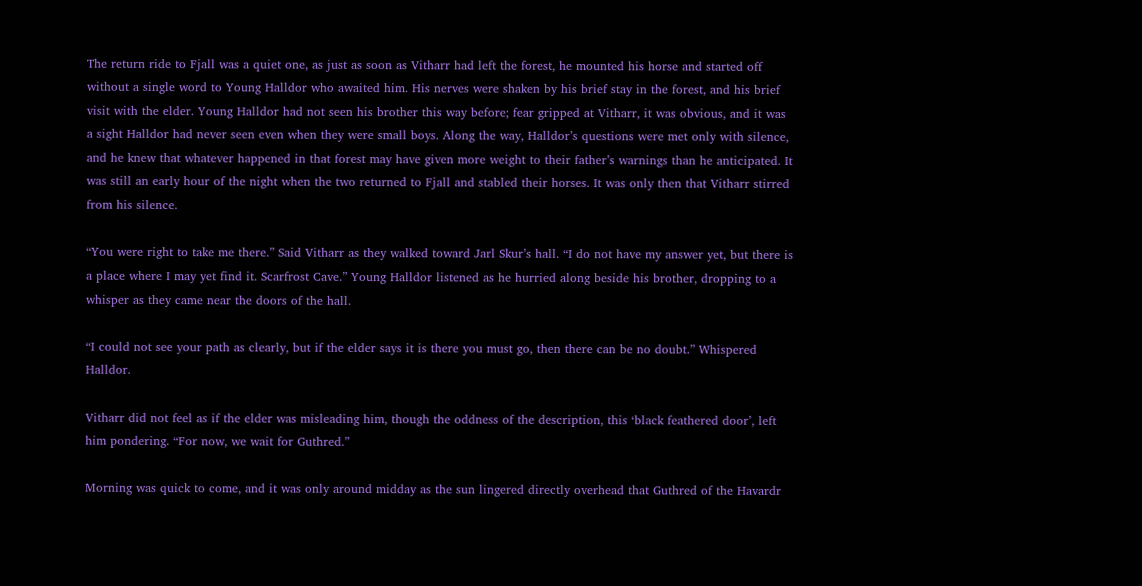The return ride to Fjall was a quiet one, as just as soon as Vitharr had left the forest, he mounted his horse and started off without a single word to Young Halldor who awaited him. His nerves were shaken by his brief stay in the forest, and his brief visit with the elder. Young Halldor had not seen his brother this way before; fear gripped at Vitharr, it was obvious, and it was a sight Halldor had never seen even when they were small boys. Along the way, Halldor’s questions were met only with silence, and he knew that whatever happened in that forest may have given more weight to their father’s warnings than he anticipated. It was still an early hour of the night when the two returned to Fjall and stabled their horses. It was only then that Vitharr stirred from his silence.

“You were right to take me there.” Said Vitharr as they walked toward Jarl Skur’s hall. “I do not have my answer yet, but there is a place where I may yet find it. Scarfrost Cave.” Young Halldor listened as he hurried along beside his brother, dropping to a whisper as they came near the doors of the hall.

“I could not see your path as clearly, but if the elder says it is there you must go, then there can be no doubt.” Whispered Halldor.

Vitharr did not feel as if the elder was misleading him, though the oddness of the description, this ‘black feathered door’, left him pondering. “For now, we wait for Guthred.”

Morning was quick to come, and it was only around midday as the sun lingered directly overhead that Guthred of the Havardr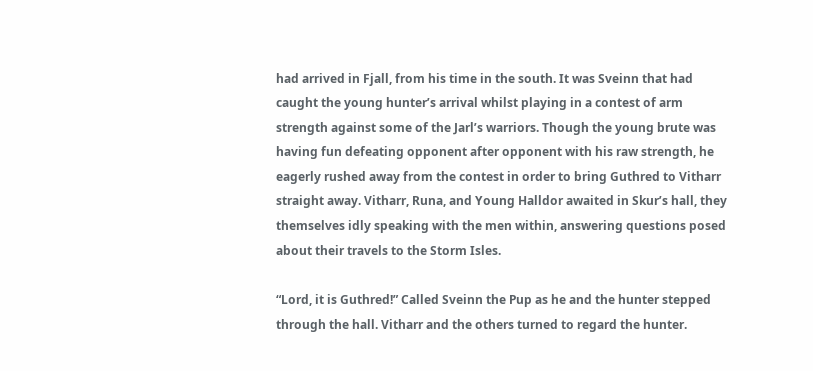had arrived in Fjall, from his time in the south. It was Sveinn that had caught the young hunter’s arrival whilst playing in a contest of arm strength against some of the Jarl’s warriors. Though the young brute was having fun defeating opponent after opponent with his raw strength, he eagerly rushed away from the contest in order to bring Guthred to Vitharr straight away. Vitharr, Runa, and Young Halldor awaited in Skur’s hall, they themselves idly speaking with the men within, answering questions posed about their travels to the Storm Isles.

“Lord, it is Guthred!” Called Sveinn the Pup as he and the hunter stepped through the hall. Vitharr and the others turned to regard the hunter.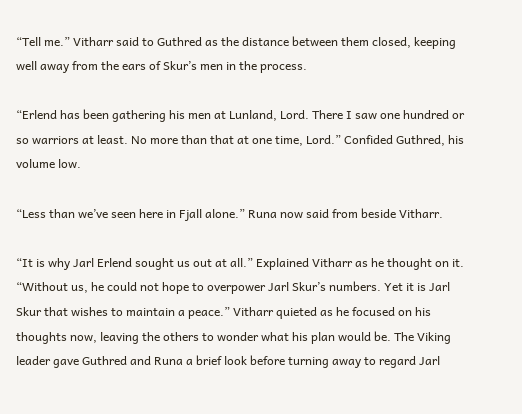“Tell me.” Vitharr said to Guthred as the distance between them closed, keeping well away from the ears of Skur’s men in the process.

“Erlend has been gathering his men at Lunland, Lord. There I saw one hundred or so warriors at least. No more than that at one time, Lord.” Confided Guthred, his volume low.

“Less than we’ve seen here in Fjall alone.” Runa now said from beside Vitharr.

“It is why Jarl Erlend sought us out at all.” Explained Vitharr as he thought on it. “Without us, he could not hope to overpower Jarl Skur’s numbers. Yet it is Jarl Skur that wishes to maintain a peace.” Vitharr quieted as he focused on his thoughts now, leaving the others to wonder what his plan would be. The Viking leader gave Guthred and Runa a brief look before turning away to regard Jarl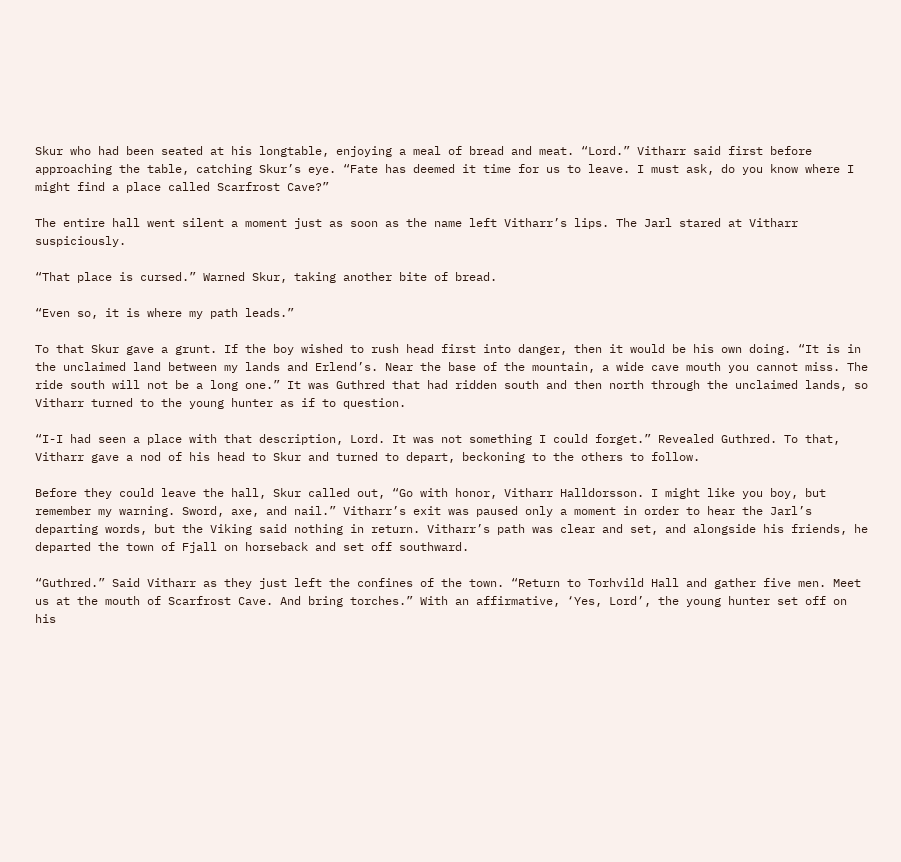Skur who had been seated at his longtable, enjoying a meal of bread and meat. “Lord.” Vitharr said first before approaching the table, catching Skur’s eye. “Fate has deemed it time for us to leave. I must ask, do you know where I might find a place called Scarfrost Cave?”

The entire hall went silent a moment just as soon as the name left Vitharr’s lips. The Jarl stared at Vitharr suspiciously.

“That place is cursed.” Warned Skur, taking another bite of bread.

“Even so, it is where my path leads.”

To that Skur gave a grunt. If the boy wished to rush head first into danger, then it would be his own doing. “It is in the unclaimed land between my lands and Erlend’s. Near the base of the mountain, a wide cave mouth you cannot miss. The ride south will not be a long one.” It was Guthred that had ridden south and then north through the unclaimed lands, so Vitharr turned to the young hunter as if to question.

“I-I had seen a place with that description, Lord. It was not something I could forget.” Revealed Guthred. To that, Vitharr gave a nod of his head to Skur and turned to depart, beckoning to the others to follow.

Before they could leave the hall, Skur called out, “Go with honor, Vitharr Halldorsson. I might like you boy, but remember my warning. Sword, axe, and nail.” Vitharr’s exit was paused only a moment in order to hear the Jarl’s departing words, but the Viking said nothing in return. Vitharr’s path was clear and set, and alongside his friends, he departed the town of Fjall on horseback and set off southward.

“Guthred.” Said Vitharr as they just left the confines of the town. “Return to Torhvild Hall and gather five men. Meet us at the mouth of Scarfrost Cave. And bring torches.” With an affirmative, ‘Yes, Lord’, the young hunter set off on his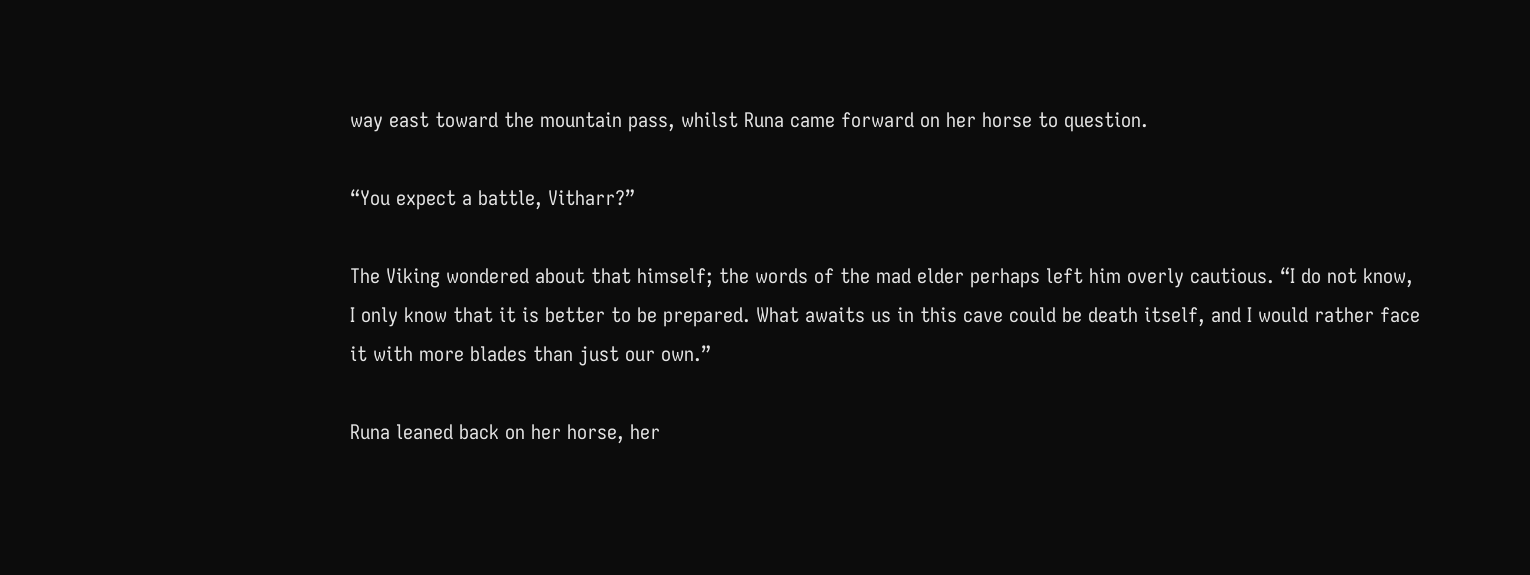way east toward the mountain pass, whilst Runa came forward on her horse to question.

“You expect a battle, Vitharr?”

The Viking wondered about that himself; the words of the mad elder perhaps left him overly cautious. “I do not know, I only know that it is better to be prepared. What awaits us in this cave could be death itself, and I would rather face it with more blades than just our own.”

Runa leaned back on her horse, her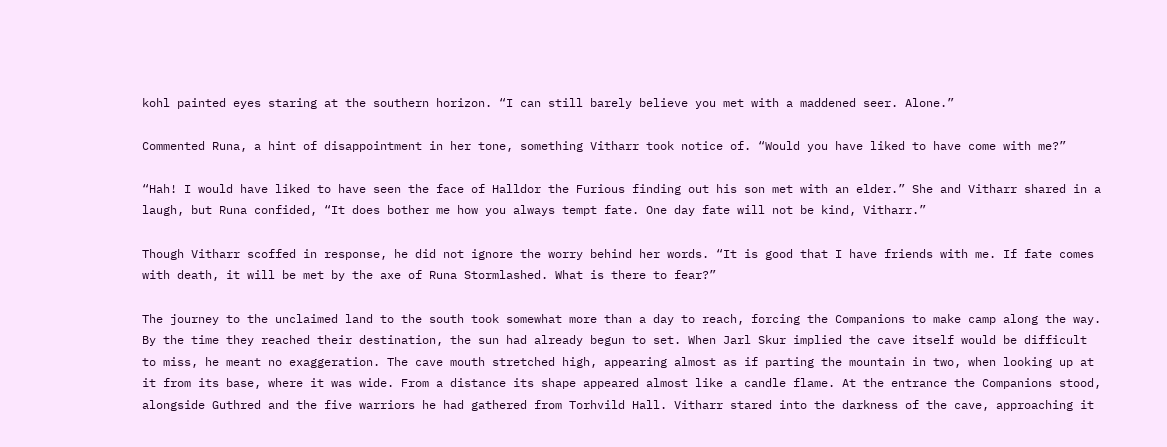kohl painted eyes staring at the southern horizon. “I can still barely believe you met with a maddened seer. Alone.”

Commented Runa, a hint of disappointment in her tone, something Vitharr took notice of. “Would you have liked to have come with me?”

“Hah! I would have liked to have seen the face of Halldor the Furious finding out his son met with an elder.” She and Vitharr shared in a laugh, but Runa confided, “It does bother me how you always tempt fate. One day fate will not be kind, Vitharr.”

Though Vitharr scoffed in response, he did not ignore the worry behind her words. “It is good that I have friends with me. If fate comes with death, it will be met by the axe of Runa Stormlashed. What is there to fear?”

The journey to the unclaimed land to the south took somewhat more than a day to reach, forcing the Companions to make camp along the way. By the time they reached their destination, the sun had already begun to set. When Jarl Skur implied the cave itself would be difficult to miss, he meant no exaggeration. The cave mouth stretched high, appearing almost as if parting the mountain in two, when looking up at it from its base, where it was wide. From a distance its shape appeared almost like a candle flame. At the entrance the Companions stood, alongside Guthred and the five warriors he had gathered from Torhvild Hall. Vitharr stared into the darkness of the cave, approaching it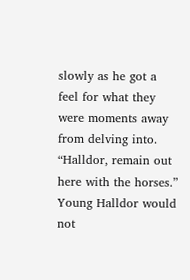slowly as he got a feel for what they were moments away from delving into. “Halldor, remain out here with the horses.” Young Halldor would not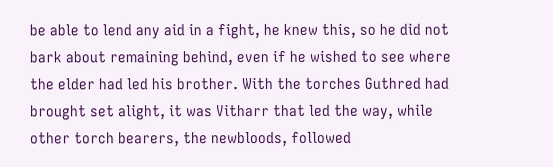be able to lend any aid in a fight, he knew this, so he did not bark about remaining behind, even if he wished to see where the elder had led his brother. With the torches Guthred had brought set alight, it was Vitharr that led the way, while other torch bearers, the newbloods, followed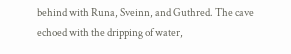behind with Runa, Sveinn, and Guthred. The cave echoed with the dripping of water,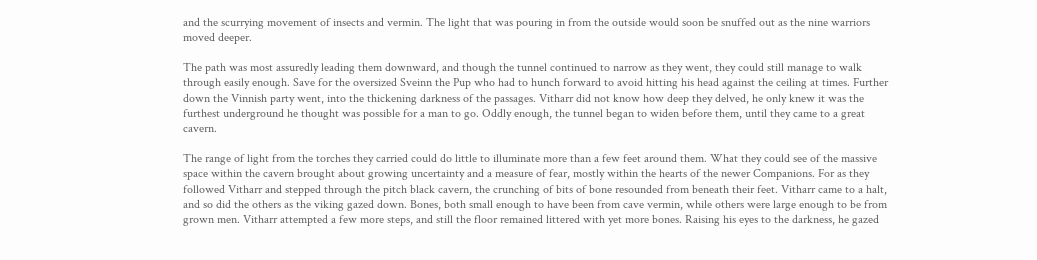and the scurrying movement of insects and vermin. The light that was pouring in from the outside would soon be snuffed out as the nine warriors moved deeper.

The path was most assuredly leading them downward, and though the tunnel continued to narrow as they went, they could still manage to walk through easily enough. Save for the oversized Sveinn the Pup who had to hunch forward to avoid hitting his head against the ceiling at times. Further down the Vinnish party went, into the thickening darkness of the passages. Vitharr did not know how deep they delved, he only knew it was the furthest underground he thought was possible for a man to go. Oddly enough, the tunnel began to widen before them, until they came to a great cavern.

The range of light from the torches they carried could do little to illuminate more than a few feet around them. What they could see of the massive space within the cavern brought about growing uncertainty and a measure of fear, mostly within the hearts of the newer Companions. For as they followed Vitharr and stepped through the pitch black cavern, the crunching of bits of bone resounded from beneath their feet. Vitharr came to a halt, and so did the others as the viking gazed down. Bones, both small enough to have been from cave vermin, while others were large enough to be from grown men. Vitharr attempted a few more steps, and still the floor remained littered with yet more bones. Raising his eyes to the darkness, he gazed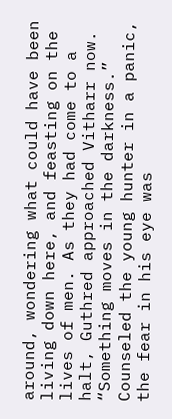around, wondering what could have been living down here, and feasting on the lives of men. As they had come to a halt, Guthred approached Vitharr now. “Something moves in the darkness.” Counseled the young hunter in a panic, the fear in his eye was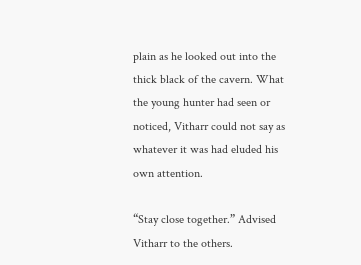plain as he looked out into the thick black of the cavern. What the young hunter had seen or noticed, Vitharr could not say as whatever it was had eluded his own attention.

“Stay close together.” Advised Vitharr to the others.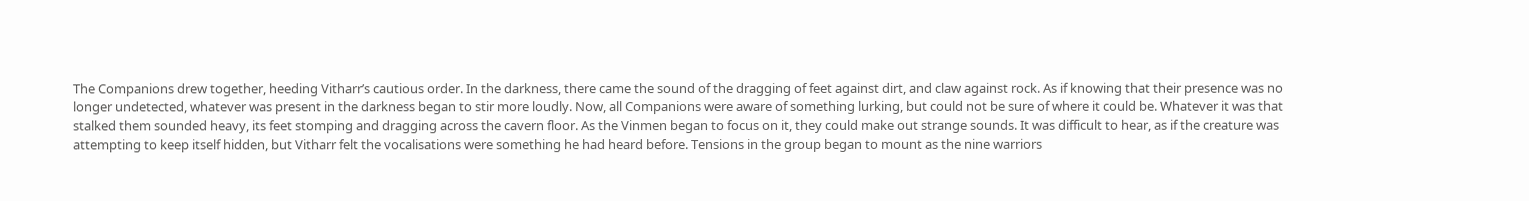The Companions drew together, heeding Vitharr’s cautious order. In the darkness, there came the sound of the dragging of feet against dirt, and claw against rock. As if knowing that their presence was no longer undetected, whatever was present in the darkness began to stir more loudly. Now, all Companions were aware of something lurking, but could not be sure of where it could be. Whatever it was that stalked them sounded heavy, its feet stomping and dragging across the cavern floor. As the Vinmen began to focus on it, they could make out strange sounds. It was difficult to hear, as if the creature was attempting to keep itself hidden, but Vitharr felt the vocalisations were something he had heard before. Tensions in the group began to mount as the nine warriors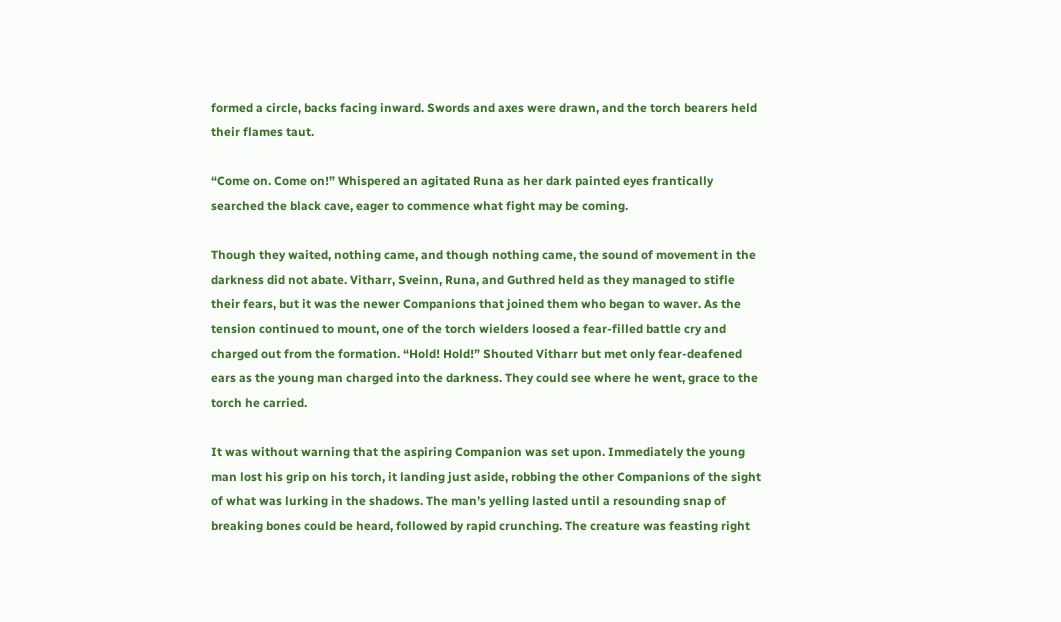formed a circle, backs facing inward. Swords and axes were drawn, and the torch bearers held their flames taut.

“Come on. Come on!” Whispered an agitated Runa as her dark painted eyes frantically searched the black cave, eager to commence what fight may be coming.

Though they waited, nothing came, and though nothing came, the sound of movement in the darkness did not abate. Vitharr, Sveinn, Runa, and Guthred held as they managed to stifle their fears, but it was the newer Companions that joined them who began to waver. As the tension continued to mount, one of the torch wielders loosed a fear-filled battle cry and charged out from the formation. “Hold! Hold!” Shouted Vitharr but met only fear-deafened ears as the young man charged into the darkness. They could see where he went, grace to the torch he carried.

It was without warning that the aspiring Companion was set upon. Immediately the young man lost his grip on his torch, it landing just aside, robbing the other Companions of the sight of what was lurking in the shadows. The man’s yelling lasted until a resounding snap of breaking bones could be heard, followed by rapid crunching. The creature was feasting right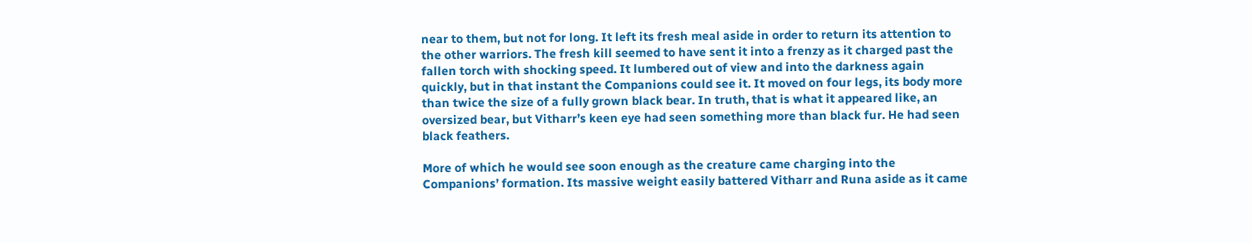near to them, but not for long. It left its fresh meal aside in order to return its attention to the other warriors. The fresh kill seemed to have sent it into a frenzy as it charged past the fallen torch with shocking speed. It lumbered out of view and into the darkness again quickly, but in that instant the Companions could see it. It moved on four legs, its body more than twice the size of a fully grown black bear. In truth, that is what it appeared like, an oversized bear, but Vitharr’s keen eye had seen something more than black fur. He had seen black feathers.

More of which he would see soon enough as the creature came charging into the Companions’ formation. Its massive weight easily battered Vitharr and Runa aside as it came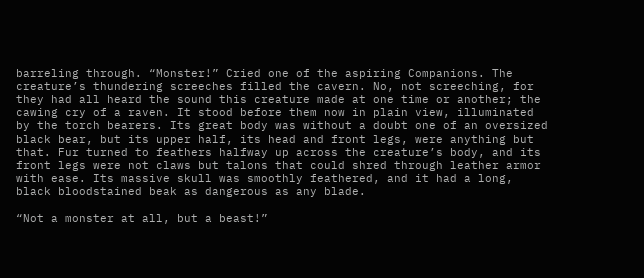barreling through. “Monster!” Cried one of the aspiring Companions. The creature’s thundering screeches filled the cavern. No, not screeching, for they had all heard the sound this creature made at one time or another; the cawing cry of a raven. It stood before them now in plain view, illuminated by the torch bearers. Its great body was without a doubt one of an oversized black bear, but its upper half, its head and front legs, were anything but that. Fur turned to feathers halfway up across the creature’s body, and its front legs were not claws but talons that could shred through leather armor with ease. Its massive skull was smoothly feathered, and it had a long, black bloodstained beak as dangerous as any blade.

“Not a monster at all, but a beast!”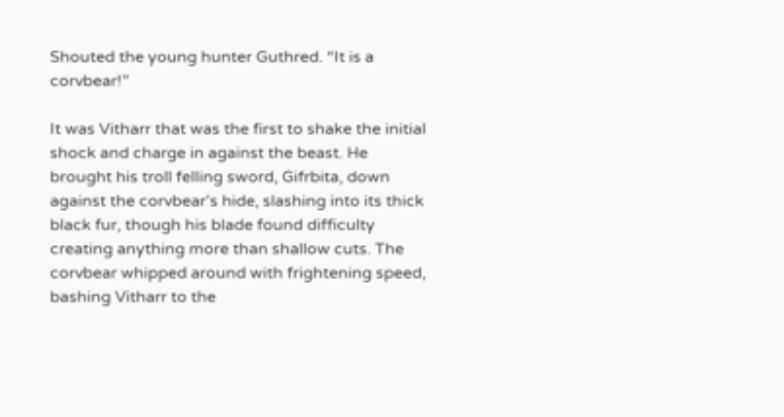Shouted the young hunter Guthred. “It is a corvbear!”

It was Vitharr that was the first to shake the initial shock and charge in against the beast. He brought his troll felling sword, Gifrbita, down against the corvbear’s hide, slashing into its thick black fur, though his blade found difficulty creating anything more than shallow cuts. The corvbear whipped around with frightening speed, bashing Vitharr to the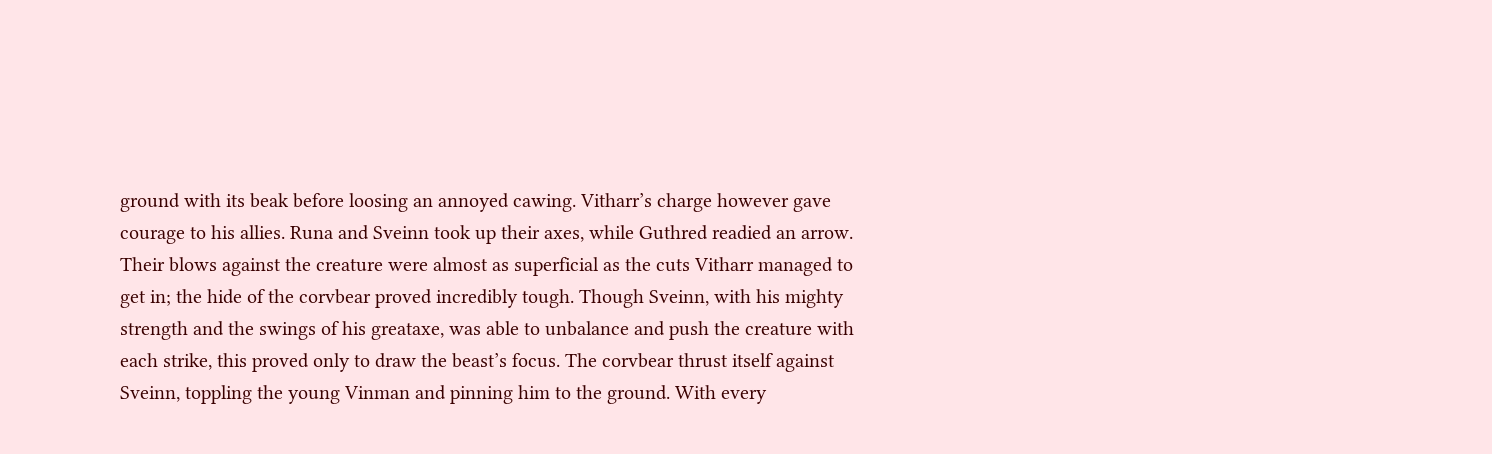ground with its beak before loosing an annoyed cawing. Vitharr’s charge however gave courage to his allies. Runa and Sveinn took up their axes, while Guthred readied an arrow. Their blows against the creature were almost as superficial as the cuts Vitharr managed to get in; the hide of the corvbear proved incredibly tough. Though Sveinn, with his mighty strength and the swings of his greataxe, was able to unbalance and push the creature with each strike, this proved only to draw the beast’s focus. The corvbear thrust itself against Sveinn, toppling the young Vinman and pinning him to the ground. With every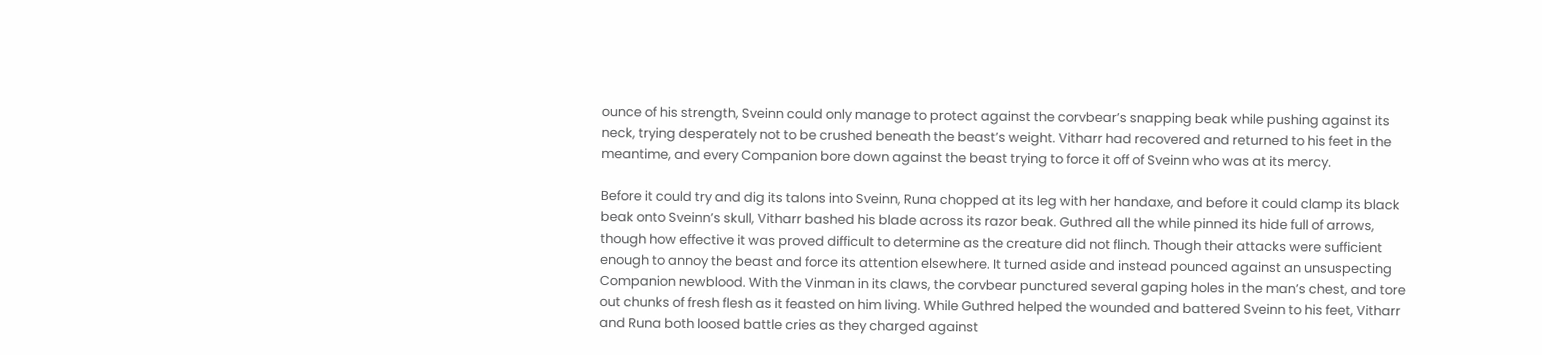ounce of his strength, Sveinn could only manage to protect against the corvbear’s snapping beak while pushing against its neck, trying desperately not to be crushed beneath the beast’s weight. Vitharr had recovered and returned to his feet in the meantime, and every Companion bore down against the beast trying to force it off of Sveinn who was at its mercy.

Before it could try and dig its talons into Sveinn, Runa chopped at its leg with her handaxe, and before it could clamp its black beak onto Sveinn’s skull, Vitharr bashed his blade across its razor beak. Guthred all the while pinned its hide full of arrows, though how effective it was proved difficult to determine as the creature did not flinch. Though their attacks were sufficient enough to annoy the beast and force its attention elsewhere. It turned aside and instead pounced against an unsuspecting Companion newblood. With the Vinman in its claws, the corvbear punctured several gaping holes in the man’s chest, and tore out chunks of fresh flesh as it feasted on him living. While Guthred helped the wounded and battered Sveinn to his feet, Vitharr and Runa both loosed battle cries as they charged against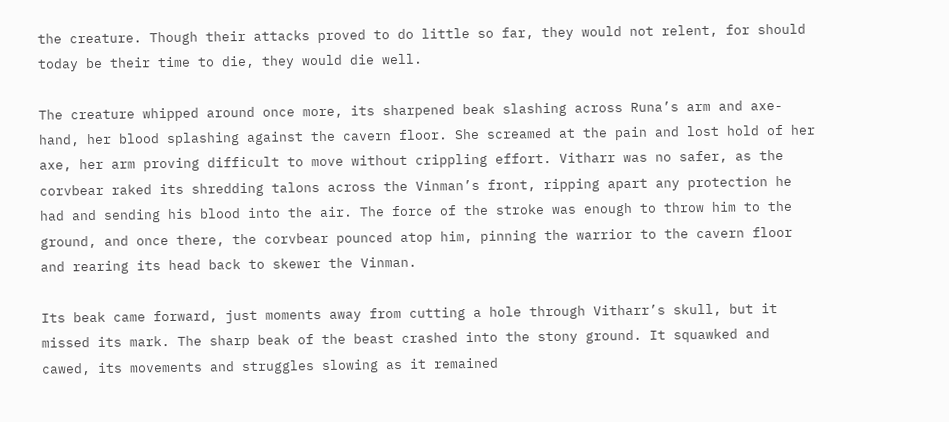the creature. Though their attacks proved to do little so far, they would not relent, for should today be their time to die, they would die well.

The creature whipped around once more, its sharpened beak slashing across Runa’s arm and axe-hand, her blood splashing against the cavern floor. She screamed at the pain and lost hold of her axe, her arm proving difficult to move without crippling effort. Vitharr was no safer, as the corvbear raked its shredding talons across the Vinman’s front, ripping apart any protection he had and sending his blood into the air. The force of the stroke was enough to throw him to the ground, and once there, the corvbear pounced atop him, pinning the warrior to the cavern floor and rearing its head back to skewer the Vinman.

Its beak came forward, just moments away from cutting a hole through Vitharr’s skull, but it missed its mark. The sharp beak of the beast crashed into the stony ground. It squawked and cawed, its movements and struggles slowing as it remained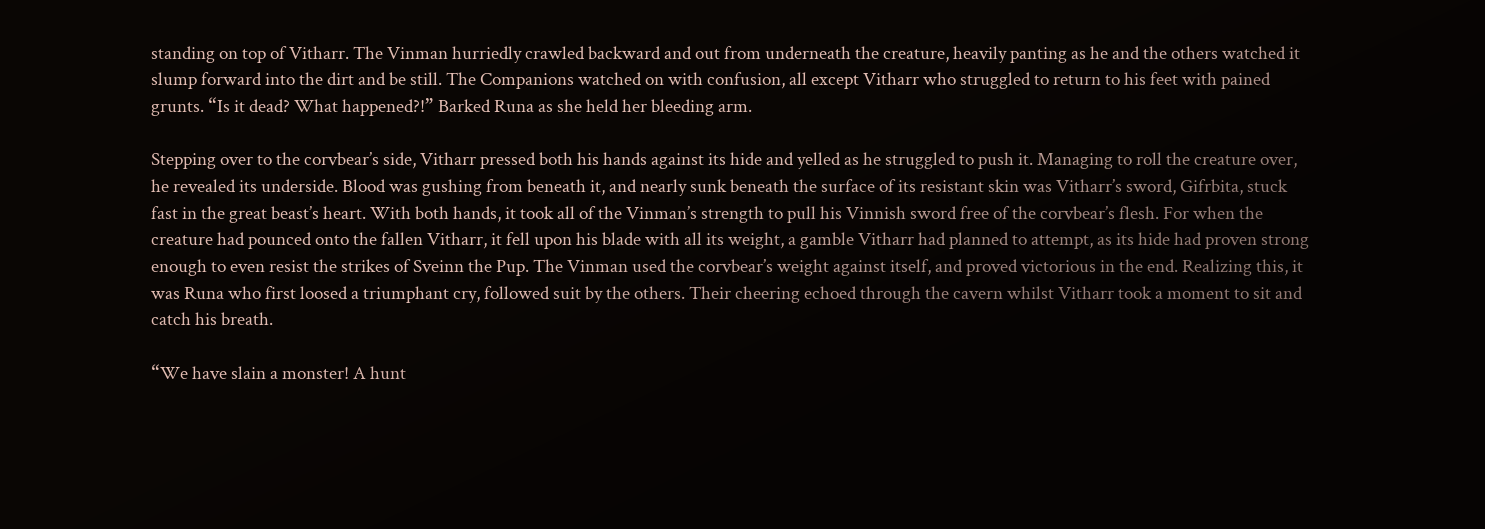standing on top of Vitharr. The Vinman hurriedly crawled backward and out from underneath the creature, heavily panting as he and the others watched it slump forward into the dirt and be still. The Companions watched on with confusion, all except Vitharr who struggled to return to his feet with pained grunts. “Is it dead? What happened?!” Barked Runa as she held her bleeding arm.

Stepping over to the corvbear’s side, Vitharr pressed both his hands against its hide and yelled as he struggled to push it. Managing to roll the creature over, he revealed its underside. Blood was gushing from beneath it, and nearly sunk beneath the surface of its resistant skin was Vitharr’s sword, Gifrbita, stuck fast in the great beast’s heart. With both hands, it took all of the Vinman’s strength to pull his Vinnish sword free of the corvbear’s flesh. For when the creature had pounced onto the fallen Vitharr, it fell upon his blade with all its weight, a gamble Vitharr had planned to attempt, as its hide had proven strong enough to even resist the strikes of Sveinn the Pup. The Vinman used the corvbear’s weight against itself, and proved victorious in the end. Realizing this, it was Runa who first loosed a triumphant cry, followed suit by the others. Their cheering echoed through the cavern whilst Vitharr took a moment to sit and catch his breath.

“We have slain a monster! A hunt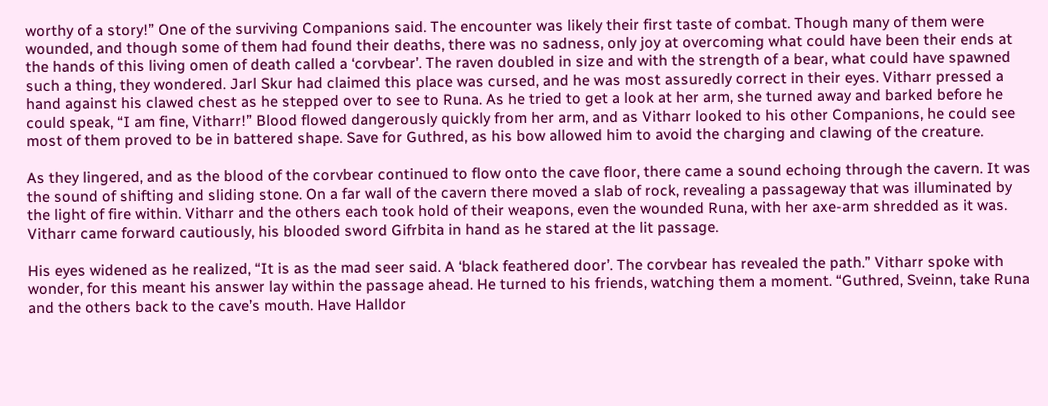worthy of a story!” One of the surviving Companions said. The encounter was likely their first taste of combat. Though many of them were wounded, and though some of them had found their deaths, there was no sadness, only joy at overcoming what could have been their ends at the hands of this living omen of death called a ‘corvbear’. The raven doubled in size and with the strength of a bear, what could have spawned such a thing, they wondered. Jarl Skur had claimed this place was cursed, and he was most assuredly correct in their eyes. Vitharr pressed a hand against his clawed chest as he stepped over to see to Runa. As he tried to get a look at her arm, she turned away and barked before he could speak, “I am fine, Vitharr!” Blood flowed dangerously quickly from her arm, and as Vitharr looked to his other Companions, he could see most of them proved to be in battered shape. Save for Guthred, as his bow allowed him to avoid the charging and clawing of the creature.

As they lingered, and as the blood of the corvbear continued to flow onto the cave floor, there came a sound echoing through the cavern. It was the sound of shifting and sliding stone. On a far wall of the cavern there moved a slab of rock, revealing a passageway that was illuminated by the light of fire within. Vitharr and the others each took hold of their weapons, even the wounded Runa, with her axe-arm shredded as it was. Vitharr came forward cautiously, his blooded sword Gifrbita in hand as he stared at the lit passage.

His eyes widened as he realized, “It is as the mad seer said. A ‘black feathered door’. The corvbear has revealed the path.” Vitharr spoke with wonder, for this meant his answer lay within the passage ahead. He turned to his friends, watching them a moment. “Guthred, Sveinn, take Runa and the others back to the cave’s mouth. Have Halldor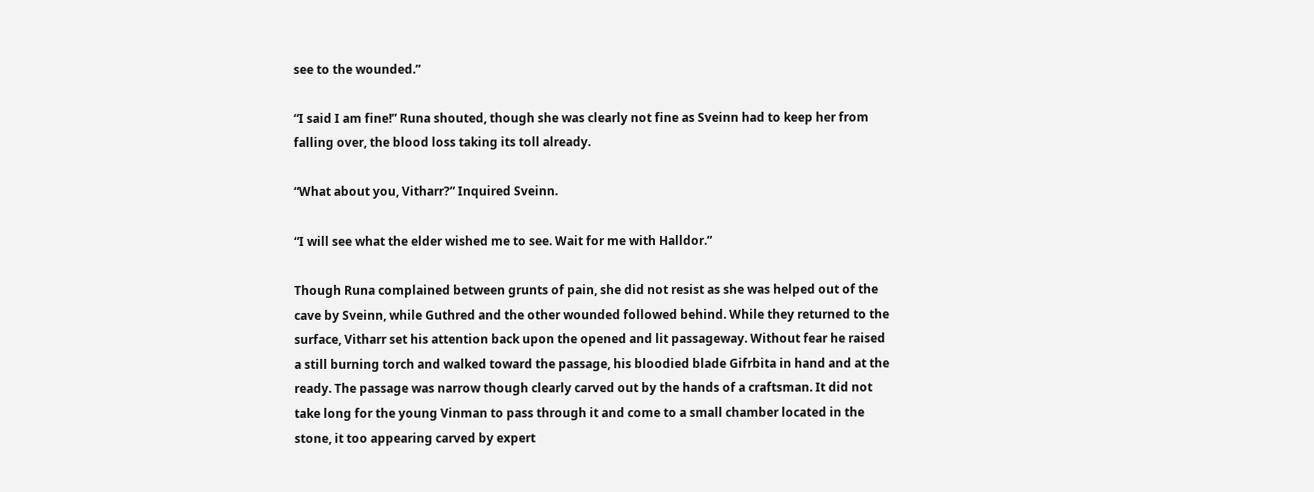see to the wounded.”

“I said I am fine!” Runa shouted, though she was clearly not fine as Sveinn had to keep her from falling over, the blood loss taking its toll already.

“What about you, Vitharr?” Inquired Sveinn.

“I will see what the elder wished me to see. Wait for me with Halldor.”

Though Runa complained between grunts of pain, she did not resist as she was helped out of the cave by Sveinn, while Guthred and the other wounded followed behind. While they returned to the surface, Vitharr set his attention back upon the opened and lit passageway. Without fear he raised a still burning torch and walked toward the passage, his bloodied blade Gifrbita in hand and at the ready. The passage was narrow though clearly carved out by the hands of a craftsman. It did not take long for the young Vinman to pass through it and come to a small chamber located in the stone, it too appearing carved by expert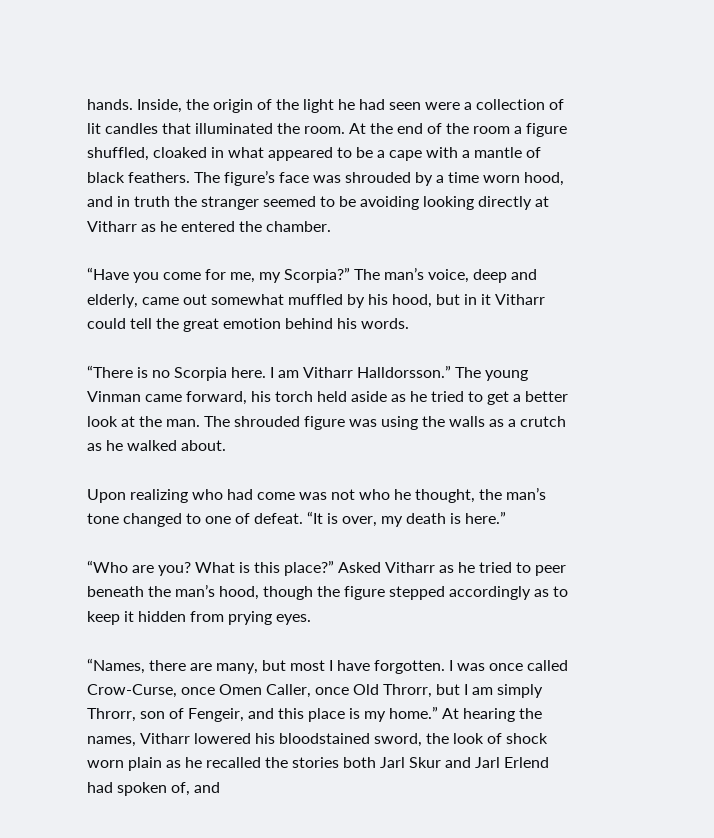hands. Inside, the origin of the light he had seen were a collection of lit candles that illuminated the room. At the end of the room a figure shuffled, cloaked in what appeared to be a cape with a mantle of black feathers. The figure’s face was shrouded by a time worn hood, and in truth the stranger seemed to be avoiding looking directly at Vitharr as he entered the chamber.

“Have you come for me, my Scorpia?” The man’s voice, deep and elderly, came out somewhat muffled by his hood, but in it Vitharr could tell the great emotion behind his words.

“There is no Scorpia here. I am Vitharr Halldorsson.” The young Vinman came forward, his torch held aside as he tried to get a better look at the man. The shrouded figure was using the walls as a crutch as he walked about.

Upon realizing who had come was not who he thought, the man’s tone changed to one of defeat. “It is over, my death is here.”

“Who are you? What is this place?” Asked Vitharr as he tried to peer beneath the man’s hood, though the figure stepped accordingly as to keep it hidden from prying eyes.

“Names, there are many, but most I have forgotten. I was once called Crow-Curse, once Omen Caller, once Old Throrr, but I am simply Throrr, son of Fengeir, and this place is my home.” At hearing the names, Vitharr lowered his bloodstained sword, the look of shock worn plain as he recalled the stories both Jarl Skur and Jarl Erlend had spoken of, and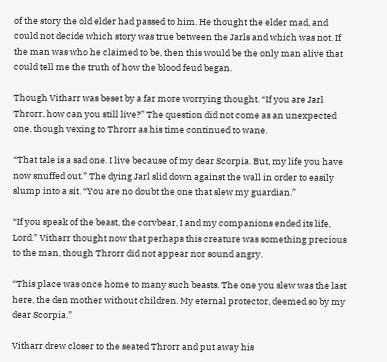of the story the old elder had passed to him. He thought the elder mad, and could not decide which story was true between the Jarls and which was not. If the man was who he claimed to be, then this would be the only man alive that could tell me the truth of how the blood feud began.

Though Vitharr was beset by a far more worrying thought. “If you are Jarl Throrr, how can you still live?” The question did not come as an unexpected one, though vexing to Throrr as his time continued to wane.

“That tale is a sad one. I live because of my dear Scorpia. But, my life you have now snuffed out.” The dying Jarl slid down against the wall in order to easily slump into a sit. “You are no doubt the one that slew my guardian.”

“If you speak of the beast, the corvbear, I and my companions ended its life, Lord.” Vitharr thought now that perhaps this creature was something precious to the man, though Throrr did not appear nor sound angry.

“This place was once home to many such beasts. The one you slew was the last here, the den mother without children. My eternal protector, deemed so by my dear Scorpia.”

Vitharr drew closer to the seated Throrr and put away his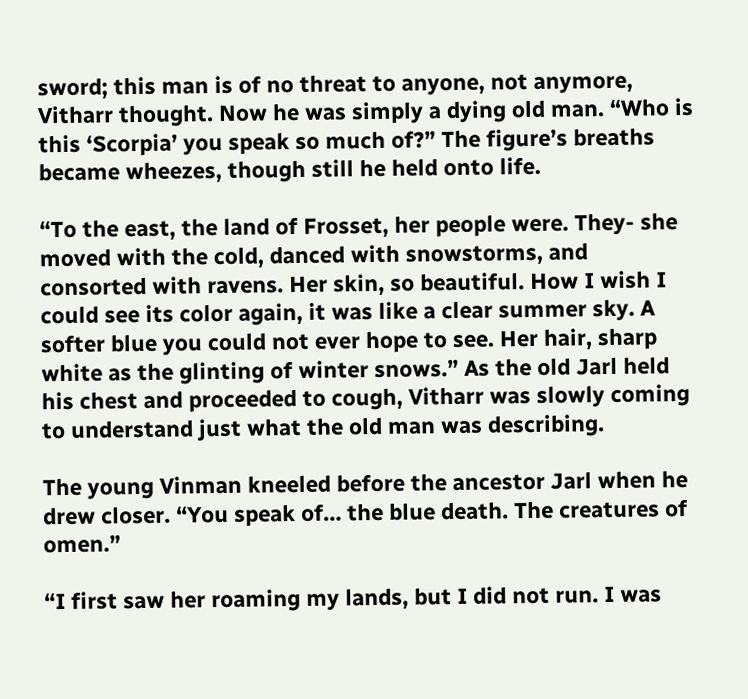sword; this man is of no threat to anyone, not anymore, Vitharr thought. Now he was simply a dying old man. “Who is this ‘Scorpia’ you speak so much of?” The figure’s breaths became wheezes, though still he held onto life.

“To the east, the land of Frosset, her people were. They- she moved with the cold, danced with snowstorms, and consorted with ravens. Her skin, so beautiful. How I wish I could see its color again, it was like a clear summer sky. A softer blue you could not ever hope to see. Her hair, sharp white as the glinting of winter snows.” As the old Jarl held his chest and proceeded to cough, Vitharr was slowly coming to understand just what the old man was describing.

The young Vinman kneeled before the ancestor Jarl when he drew closer. “You speak of… the blue death. The creatures of omen.”

“I first saw her roaming my lands, but I did not run. I was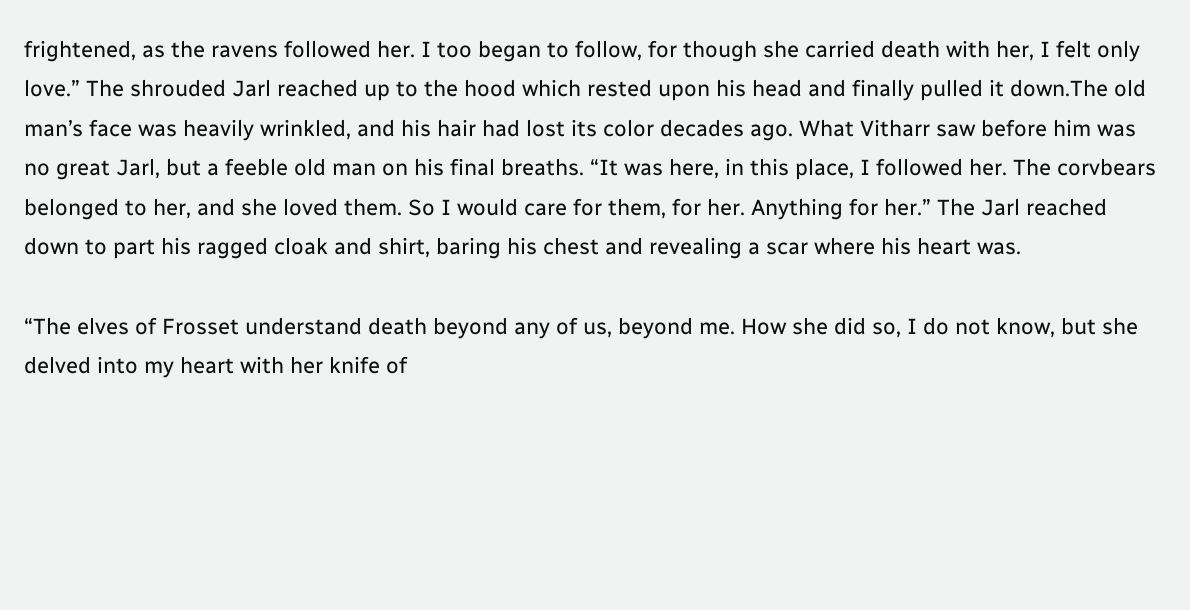frightened, as the ravens followed her. I too began to follow, for though she carried death with her, I felt only love.” The shrouded Jarl reached up to the hood which rested upon his head and finally pulled it down.The old man’s face was heavily wrinkled, and his hair had lost its color decades ago. What Vitharr saw before him was no great Jarl, but a feeble old man on his final breaths. “It was here, in this place, I followed her. The corvbears belonged to her, and she loved them. So I would care for them, for her. Anything for her.” The Jarl reached down to part his ragged cloak and shirt, baring his chest and revealing a scar where his heart was.

“The elves of Frosset understand death beyond any of us, beyond me. How she did so, I do not know, but she delved into my heart with her knife of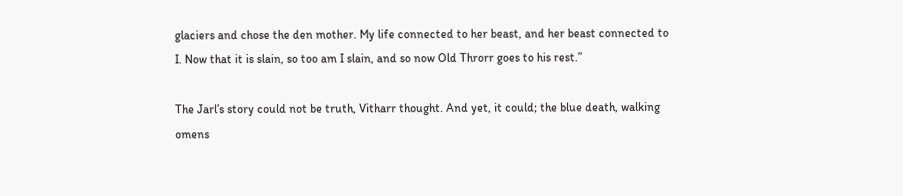glaciers and chose the den mother. My life connected to her beast, and her beast connected to I. Now that it is slain, so too am I slain, and so now Old Throrr goes to his rest.”

The Jarl’s story could not be truth, Vitharr thought. And yet, it could; the blue death, walking omens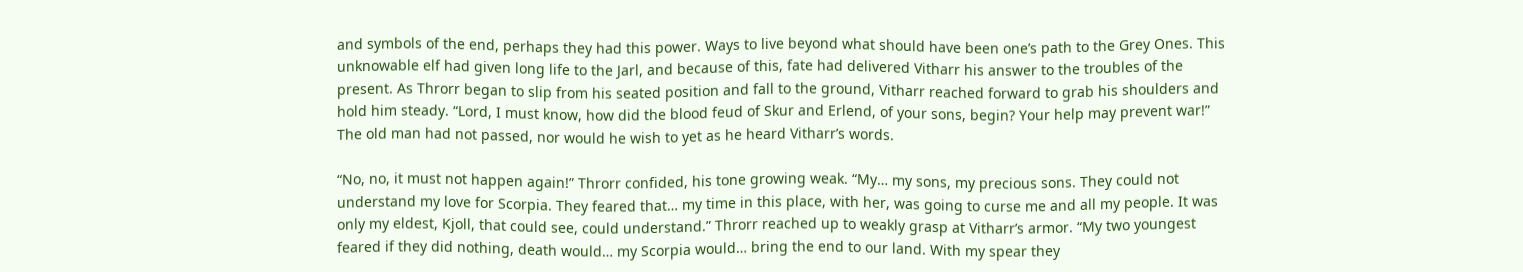and symbols of the end, perhaps they had this power. Ways to live beyond what should have been one’s path to the Grey Ones. This unknowable elf had given long life to the Jarl, and because of this, fate had delivered Vitharr his answer to the troubles of the present. As Throrr began to slip from his seated position and fall to the ground, Vitharr reached forward to grab his shoulders and hold him steady. “Lord, I must know, how did the blood feud of Skur and Erlend, of your sons, begin? Your help may prevent war!” The old man had not passed, nor would he wish to yet as he heard Vitharr’s words.

“No, no, it must not happen again!” Throrr confided, his tone growing weak. “My… my sons, my precious sons. They could not understand my love for Scorpia. They feared that… my time in this place, with her, was going to curse me and all my people. It was only my eldest, Kjoll, that could see, could understand.” Throrr reached up to weakly grasp at Vitharr’s armor. “My two youngest feared if they did nothing, death would… my Scorpia would… bring the end to our land. With my spear they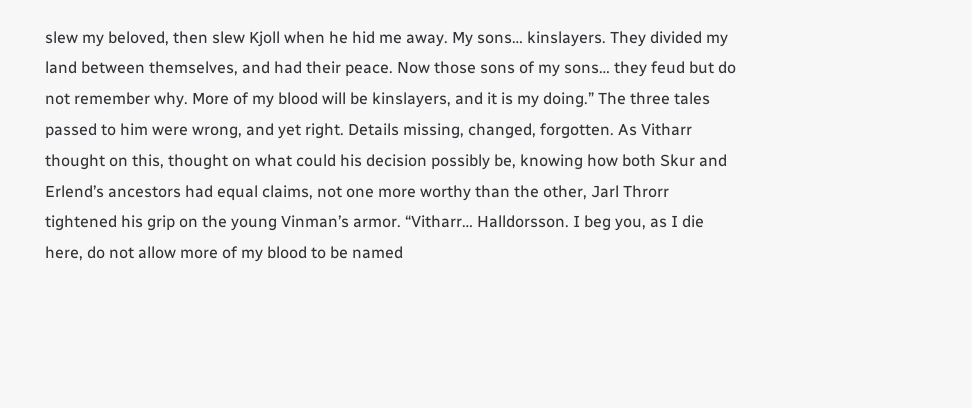slew my beloved, then slew Kjoll when he hid me away. My sons… kinslayers. They divided my land between themselves, and had their peace. Now those sons of my sons… they feud but do not remember why. More of my blood will be kinslayers, and it is my doing.” The three tales passed to him were wrong, and yet right. Details missing, changed, forgotten. As Vitharr thought on this, thought on what could his decision possibly be, knowing how both Skur and Erlend’s ancestors had equal claims, not one more worthy than the other, Jarl Throrr tightened his grip on the young Vinman’s armor. “Vitharr… Halldorsson. I beg you, as I die here, do not allow more of my blood to be named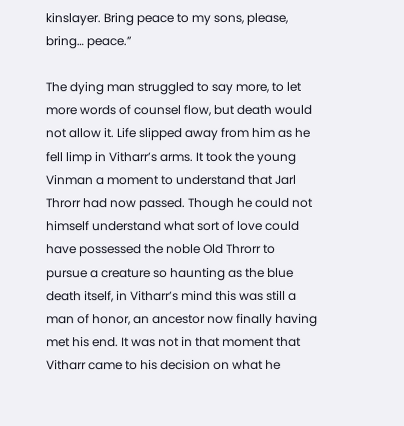kinslayer. Bring peace to my sons, please, bring… peace.”

The dying man struggled to say more, to let more words of counsel flow, but death would not allow it. Life slipped away from him as he fell limp in Vitharr’s arms. It took the young Vinman a moment to understand that Jarl Throrr had now passed. Though he could not himself understand what sort of love could have possessed the noble Old Throrr to pursue a creature so haunting as the blue death itself, in Vitharr’s mind this was still a man of honor, an ancestor now finally having met his end. It was not in that moment that Vitharr came to his decision on what he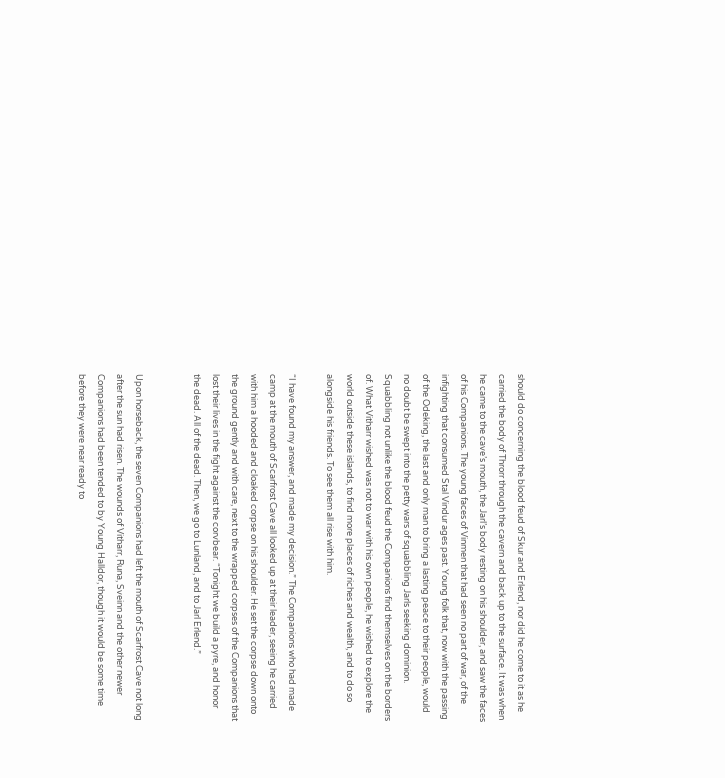should do concerning the blood feud of Skur and Erlend, nor did he come to it as he carried the body of Throrr through the cavern and back up to the surface. It was when he came to the cave’s mouth, the Jarl’s body resting on his shoulder, and saw the faces of his Companions. The young faces of Vinmen that had seen no part of war, of the infighting that consumed Stal Vindur ages past. Young folk that, now with the passing of the Odeking, the last and only man to bring a lasting peace to their people, would no doubt be swept into the petty wars of squabbling Jarls seeking dominion. Squabbling not unlike the blood feud the Companions find themselves on the borders of. What Vitharr wished was not to war with his own people, he wished to explore the world outside these islands, to find more places of riches and wealth, and to do so alongside his friends. To see them all rise with him.

“I have found my answer, and made my decision.” The Companions who had made camp at the mouth of Scarfrost Cave all looked up at their leader, seeing he carried with him a hooded and cloaked corpse on his shoulder. He set the corpse down onto the ground gently and with care, next to the wrapped corpses of the Companions that lost their lives in the fight against the corvbear. “Tonight we build a pyre, and honor the dead. All of the dead. Then, we go to Lunland, and to Jarl Erlend.”


Upon horseback, the seven Companions had left the mouth of Scarfrost Cave not long after the sun had risen. The wounds of Vitharr, Runa, Sveinn and the other newer Companions had been tended to by Young Halldor, though it would be some time before they were near ready to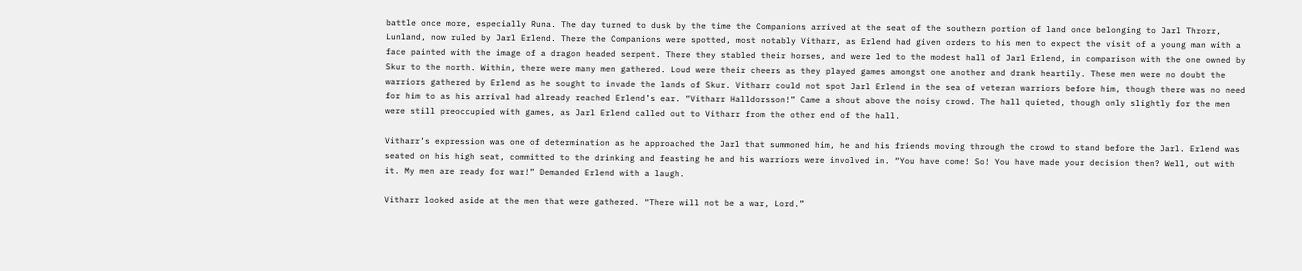battle once more, especially Runa. The day turned to dusk by the time the Companions arrived at the seat of the southern portion of land once belonging to Jarl Throrr, Lunland, now ruled by Jarl Erlend. There the Companions were spotted, most notably Vitharr, as Erlend had given orders to his men to expect the visit of a young man with a face painted with the image of a dragon headed serpent. There they stabled their horses, and were led to the modest hall of Jarl Erlend, in comparison with the one owned by Skur to the north. Within, there were many men gathered. Loud were their cheers as they played games amongst one another and drank heartily. These men were no doubt the warriors gathered by Erlend as he sought to invade the lands of Skur. Vitharr could not spot Jarl Erlend in the sea of veteran warriors before him, though there was no need for him to as his arrival had already reached Erlend’s ear. “Vitharr Halldorsson!” Came a shout above the noisy crowd. The hall quieted, though only slightly for the men were still preoccupied with games, as Jarl Erlend called out to Vitharr from the other end of the hall.

Vitharr’s expression was one of determination as he approached the Jarl that summoned him, he and his friends moving through the crowd to stand before the Jarl. Erlend was seated on his high seat, committed to the drinking and feasting he and his warriors were involved in. “You have come! So! You have made your decision then? Well, out with it. My men are ready for war!” Demanded Erlend with a laugh.

Vitharr looked aside at the men that were gathered. “There will not be a war, Lord.”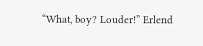“What, boy? Louder!” Erlend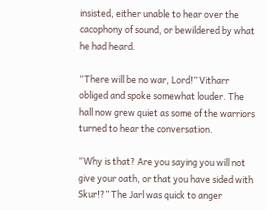insisted, either unable to hear over the cacophony of sound, or bewildered by what he had heard.

“There will be no war, Lord!” Vitharr obliged and spoke somewhat louder. The hall now grew quiet as some of the warriors turned to hear the conversation.

“Why is that? Are you saying you will not give your oath, or that you have sided with Skur!?” The Jarl was quick to anger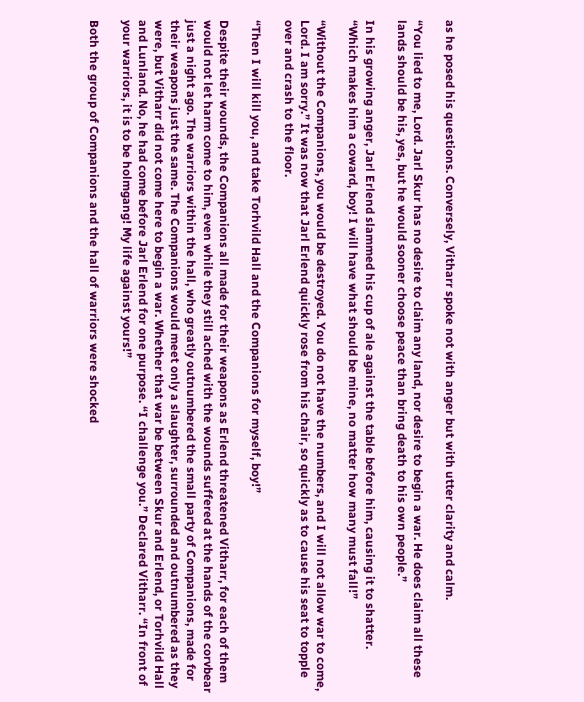as he posed his questions. Conversely, Vitharr spoke not with anger but with utter clarity and calm.

“You lied to me, Lord. Jarl Skur has no desire to claim any land, nor desire to begin a war. He does claim all these lands should be his, yes, but he would sooner choose peace than bring death to his own people.”

In his growing anger, Jarl Erlend slammed his cup of ale against the table before him, causing it to shatter. “Which makes him a coward, boy! I will have what should be mine, no matter how many must fall!”

“Without the Companions, you would be destroyed. You do not have the numbers, and I will not allow war to come, Lord. I am sorry.” It was now that Jarl Erlend quickly rose from his chair, so quickly as to cause his seat to topple over and crash to the floor.

“Then I will kill you, and take Torhvild Hall and the Companions for myself, boy!”

Despite their wounds, the Companions all made for their weapons as Erlend threatened Vitharr, for each of them would not let harm come to him, even while they still ached with the wounds suffered at the hands of the corvbear just a night ago. The warriors within the hall, who greatly outnumbered the small party of Companions, made for their weapons just the same. The Companions would meet only a slaughter, surrounded and outnumbered as they were, but Vitharr did not come here to begin a war. Whether that war be between Skur and Erlend, or Torhvild Hall and Lunland. No, he had come before Jarl Erlend for one purpose. “I challenge you.” Declared Vitharr. “In front of your warriors, it is to be holmgang! My life against yours!”

Both the group of Companions and the hall of warriors were shocked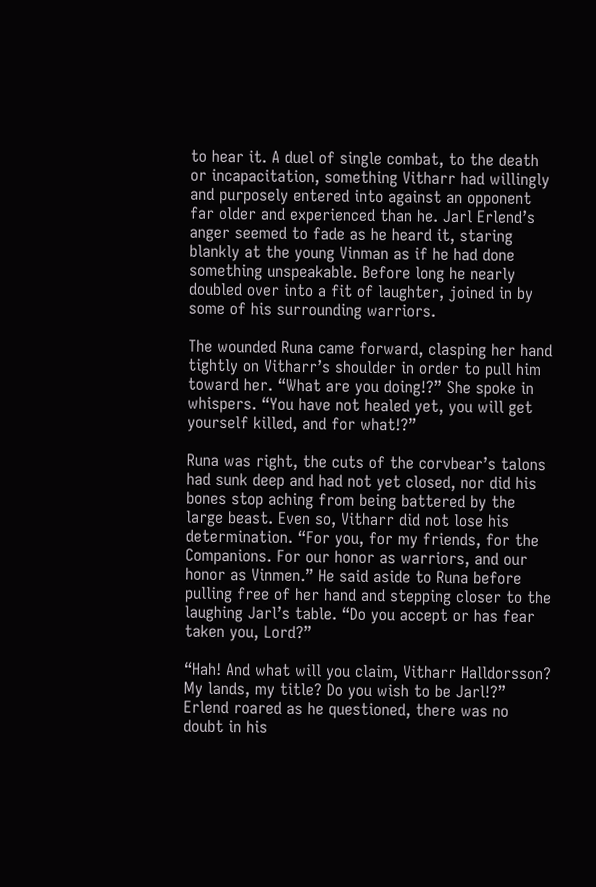to hear it. A duel of single combat, to the death or incapacitation, something Vitharr had willingly and purposely entered into against an opponent far older and experienced than he. Jarl Erlend’s anger seemed to fade as he heard it, staring blankly at the young Vinman as if he had done something unspeakable. Before long he nearly doubled over into a fit of laughter, joined in by some of his surrounding warriors.

The wounded Runa came forward, clasping her hand tightly on Vitharr’s shoulder in order to pull him toward her. “What are you doing!?” She spoke in whispers. “You have not healed yet, you will get yourself killed, and for what!?”

Runa was right, the cuts of the corvbear’s talons had sunk deep and had not yet closed, nor did his bones stop aching from being battered by the large beast. Even so, Vitharr did not lose his determination. “For you, for my friends, for the Companions. For our honor as warriors, and our honor as Vinmen.” He said aside to Runa before pulling free of her hand and stepping closer to the laughing Jarl’s table. “Do you accept or has fear taken you, Lord?”

“Hah! And what will you claim, Vitharr Halldorsson? My lands, my title? Do you wish to be Jarl!?” Erlend roared as he questioned, there was no doubt in his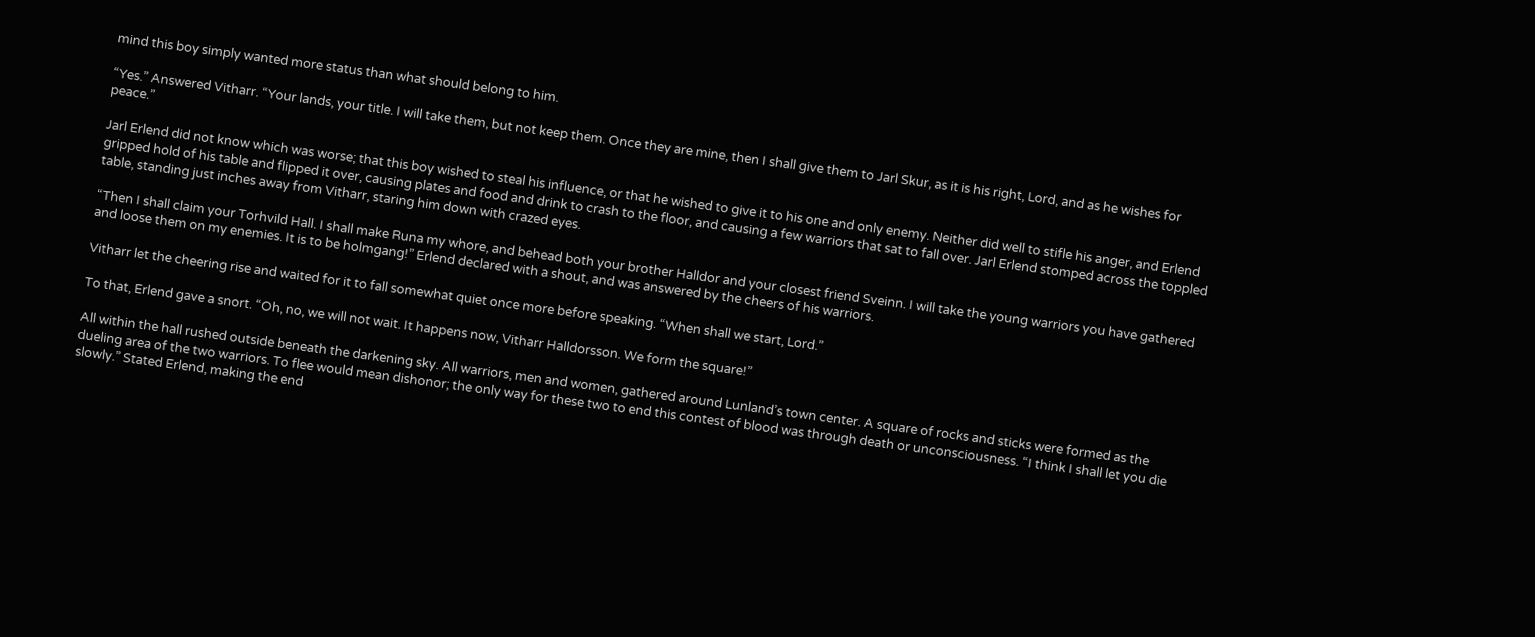mind this boy simply wanted more status than what should belong to him.

“Yes.” Answered Vitharr. “Your lands, your title. I will take them, but not keep them. Once they are mine, then I shall give them to Jarl Skur, as it is his right, Lord, and as he wishes for peace.”

Jarl Erlend did not know which was worse; that this boy wished to steal his influence, or that he wished to give it to his one and only enemy. Neither did well to stifle his anger, and Erlend gripped hold of his table and flipped it over, causing plates and food and drink to crash to the floor, and causing a few warriors that sat to fall over. Jarl Erlend stomped across the toppled table, standing just inches away from Vitharr, staring him down with crazed eyes.

“Then I shall claim your Torhvild Hall. I shall make Runa my whore, and behead both your brother Halldor and your closest friend Sveinn. I will take the young warriors you have gathered and loose them on my enemies. It is to be holmgang!” Erlend declared with a shout, and was answered by the cheers of his warriors.

Vitharr let the cheering rise and waited for it to fall somewhat quiet once more before speaking. “When shall we start, Lord.”

To that, Erlend gave a snort. “Oh, no, we will not wait. It happens now, Vitharr Halldorsson. We form the square!”

All within the hall rushed outside beneath the darkening sky. All warriors, men and women, gathered around Lunland’s town center. A square of rocks and sticks were formed as the dueling area of the two warriors. To flee would mean dishonor; the only way for these two to end this contest of blood was through death or unconsciousness. “I think I shall let you die slowly.” Stated Erlend, making the end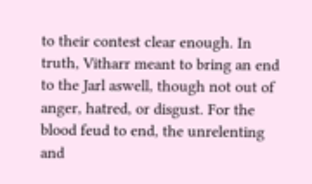to their contest clear enough. In truth, Vitharr meant to bring an end to the Jarl aswell, though not out of anger, hatred, or disgust. For the blood feud to end, the unrelenting and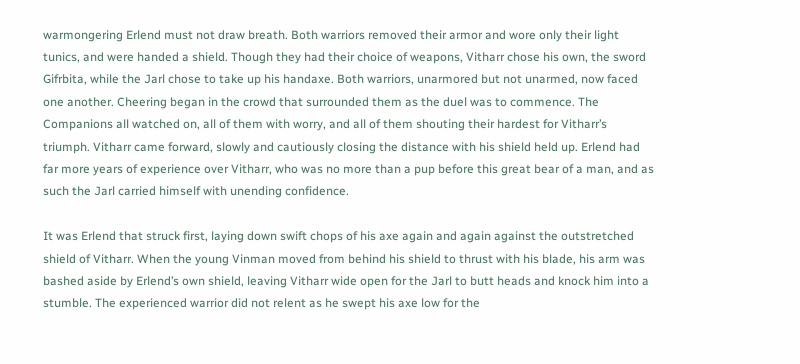warmongering Erlend must not draw breath. Both warriors removed their armor and wore only their light tunics, and were handed a shield. Though they had their choice of weapons, Vitharr chose his own, the sword Gifrbita, while the Jarl chose to take up his handaxe. Both warriors, unarmored but not unarmed, now faced one another. Cheering began in the crowd that surrounded them as the duel was to commence. The Companions all watched on, all of them with worry, and all of them shouting their hardest for Vitharr’s triumph. Vitharr came forward, slowly and cautiously closing the distance with his shield held up. Erlend had far more years of experience over Vitharr, who was no more than a pup before this great bear of a man, and as such the Jarl carried himself with unending confidence.

It was Erlend that struck first, laying down swift chops of his axe again and again against the outstretched shield of Vitharr. When the young Vinman moved from behind his shield to thrust with his blade, his arm was bashed aside by Erlend’s own shield, leaving Vitharr wide open for the Jarl to butt heads and knock him into a stumble. The experienced warrior did not relent as he swept his axe low for the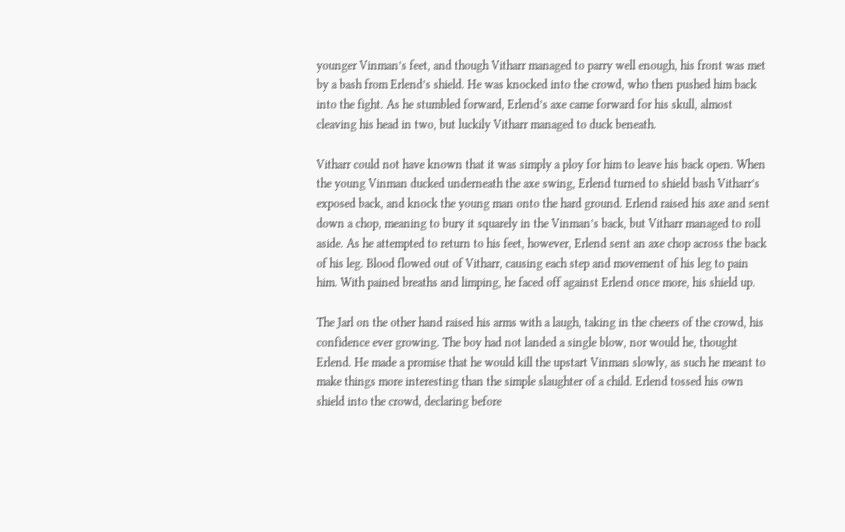younger Vinman’s feet, and though Vitharr managed to parry well enough, his front was met by a bash from Erlend’s shield. He was knocked into the crowd, who then pushed him back into the fight. As he stumbled forward, Erlend’s axe came forward for his skull, almost cleaving his head in two, but luckily Vitharr managed to duck beneath.

Vitharr could not have known that it was simply a ploy for him to leave his back open. When the young Vinman ducked underneath the axe swing, Erlend turned to shield bash Vitharr’s exposed back, and knock the young man onto the hard ground. Erlend raised his axe and sent down a chop, meaning to bury it squarely in the Vinman’s back, but Vitharr managed to roll aside. As he attempted to return to his feet, however, Erlend sent an axe chop across the back of his leg. Blood flowed out of Vitharr, causing each step and movement of his leg to pain him. With pained breaths and limping, he faced off against Erlend once more, his shield up.

The Jarl on the other hand raised his arms with a laugh, taking in the cheers of the crowd, his confidence ever growing. The boy had not landed a single blow, nor would he, thought Erlend. He made a promise that he would kill the upstart Vinman slowly, as such he meant to make things more interesting than the simple slaughter of a child. Erlend tossed his own shield into the crowd, declaring before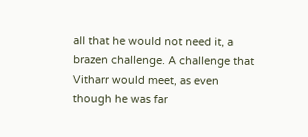all that he would not need it, a brazen challenge. A challenge that Vitharr would meet, as even though he was far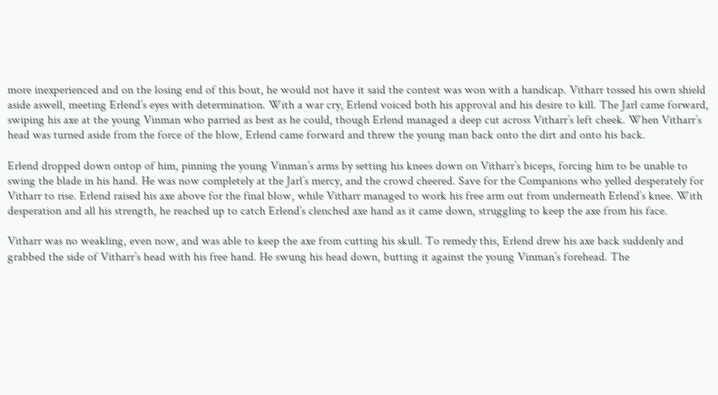more inexperienced and on the losing end of this bout, he would not have it said the contest was won with a handicap. Vitharr tossed his own shield aside aswell, meeting Erlend’s eyes with determination. With a war cry, Erlend voiced both his approval and his desire to kill. The Jarl came forward, swiping his axe at the young Vinman who parried as best as he could, though Erlend managed a deep cut across Vitharr’s left cheek. When Vitharr’s head was turned aside from the force of the blow, Erlend came forward and threw the young man back onto the dirt and onto his back.

Erlend dropped down ontop of him, pinning the young Vinman’s arms by setting his knees down on Vitharr’s biceps, forcing him to be unable to swing the blade in his hand. He was now completely at the Jarl’s mercy, and the crowd cheered. Save for the Companions who yelled desperately for Vitharr to rise. Erlend raised his axe above for the final blow, while Vitharr managed to work his free arm out from underneath Erlend’s knee. With desperation and all his strength, he reached up to catch Erlend’s clenched axe hand as it came down, struggling to keep the axe from his face.

Vitharr was no weakling, even now, and was able to keep the axe from cutting his skull. To remedy this, Erlend drew his axe back suddenly and grabbed the side of Vitharr’s head with his free hand. He swung his head down, butting it against the young Vinman’s forehead. The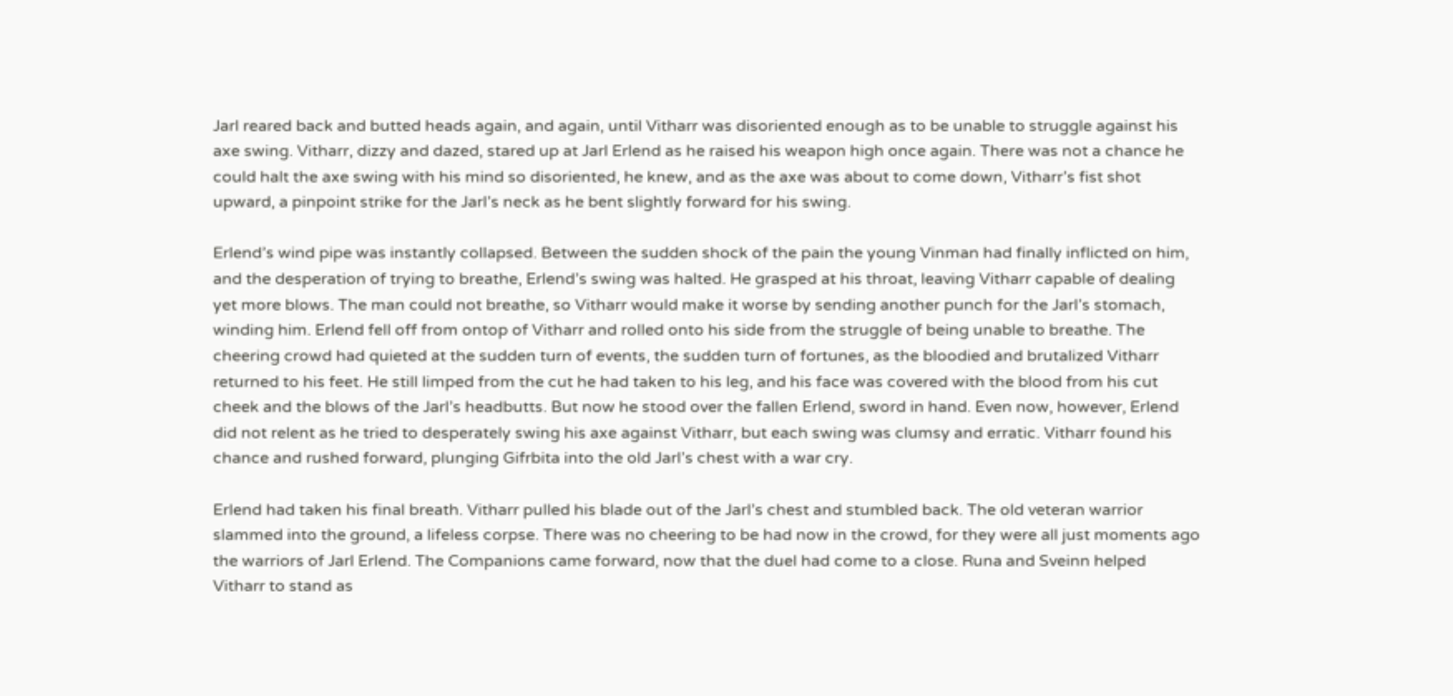Jarl reared back and butted heads again, and again, until Vitharr was disoriented enough as to be unable to struggle against his axe swing. Vitharr, dizzy and dazed, stared up at Jarl Erlend as he raised his weapon high once again. There was not a chance he could halt the axe swing with his mind so disoriented, he knew, and as the axe was about to come down, Vitharr’s fist shot upward, a pinpoint strike for the Jarl’s neck as he bent slightly forward for his swing.

Erlend’s wind pipe was instantly collapsed. Between the sudden shock of the pain the young Vinman had finally inflicted on him, and the desperation of trying to breathe, Erlend’s swing was halted. He grasped at his throat, leaving Vitharr capable of dealing yet more blows. The man could not breathe, so Vitharr would make it worse by sending another punch for the Jarl’s stomach, winding him. Erlend fell off from ontop of Vitharr and rolled onto his side from the struggle of being unable to breathe. The cheering crowd had quieted at the sudden turn of events, the sudden turn of fortunes, as the bloodied and brutalized Vitharr returned to his feet. He still limped from the cut he had taken to his leg, and his face was covered with the blood from his cut cheek and the blows of the Jarl’s headbutts. But now he stood over the fallen Erlend, sword in hand. Even now, however, Erlend did not relent as he tried to desperately swing his axe against Vitharr, but each swing was clumsy and erratic. Vitharr found his chance and rushed forward, plunging Gifrbita into the old Jarl’s chest with a war cry.

Erlend had taken his final breath. Vitharr pulled his blade out of the Jarl’s chest and stumbled back. The old veteran warrior slammed into the ground, a lifeless corpse. There was no cheering to be had now in the crowd, for they were all just moments ago the warriors of Jarl Erlend. The Companions came forward, now that the duel had come to a close. Runa and Sveinn helped Vitharr to stand as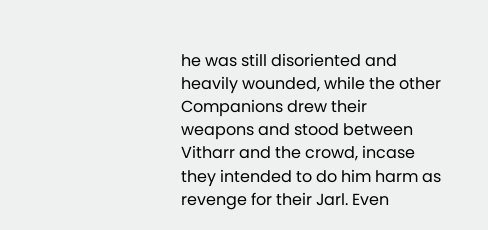he was still disoriented and heavily wounded, while the other Companions drew their weapons and stood between Vitharr and the crowd, incase they intended to do him harm as revenge for their Jarl. Even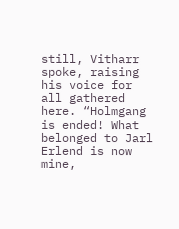still, Vitharr spoke, raising his voice for all gathered here. “Holmgang is ended! What belonged to Jarl Erlend is now mine,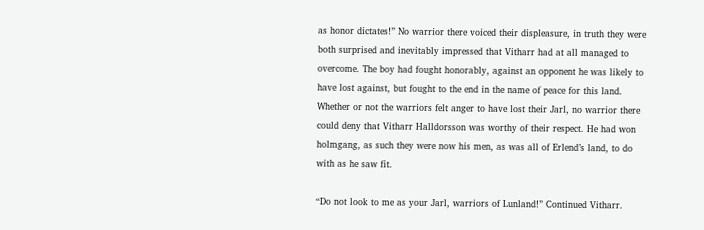as honor dictates!” No warrior there voiced their displeasure, in truth they were both surprised and inevitably impressed that Vitharr had at all managed to overcome. The boy had fought honorably, against an opponent he was likely to have lost against, but fought to the end in the name of peace for this land. Whether or not the warriors felt anger to have lost their Jarl, no warrior there could deny that Vitharr Halldorsson was worthy of their respect. He had won holmgang, as such they were now his men, as was all of Erlend’s land, to do with as he saw fit.

“Do not look to me as your Jarl, warriors of Lunland!” Continued Vitharr.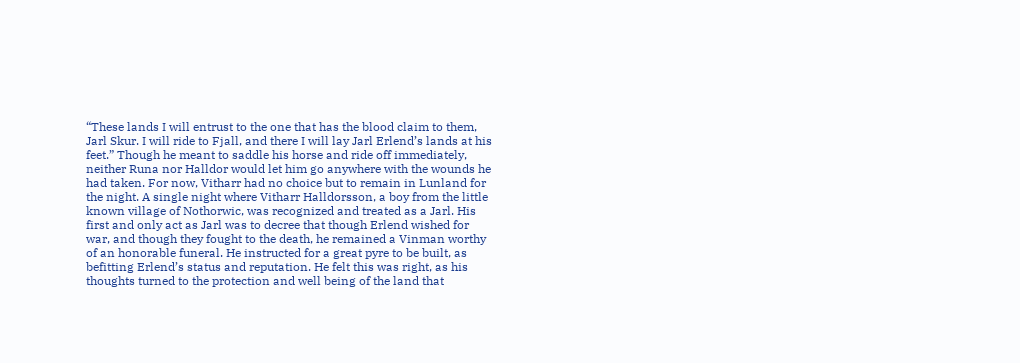“These lands I will entrust to the one that has the blood claim to them, Jarl Skur. I will ride to Fjall, and there I will lay Jarl Erlend’s lands at his feet.” Though he meant to saddle his horse and ride off immediately, neither Runa nor Halldor would let him go anywhere with the wounds he had taken. For now, Vitharr had no choice but to remain in Lunland for the night. A single night where Vitharr Halldorsson, a boy from the little known village of Nothorwic, was recognized and treated as a Jarl. His first and only act as Jarl was to decree that though Erlend wished for war, and though they fought to the death, he remained a Vinman worthy of an honorable funeral. He instructed for a great pyre to be built, as befitting Erlend’s status and reputation. He felt this was right, as his thoughts turned to the protection and well being of the land that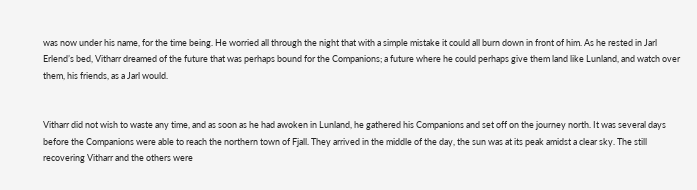was now under his name, for the time being. He worried all through the night that with a simple mistake it could all burn down in front of him. As he rested in Jarl Erlend’s bed, Vitharr dreamed of the future that was perhaps bound for the Companions; a future where he could perhaps give them land like Lunland, and watch over them, his friends, as a Jarl would.


Vitharr did not wish to waste any time, and as soon as he had awoken in Lunland, he gathered his Companions and set off on the journey north. It was several days before the Companions were able to reach the northern town of Fjall. They arrived in the middle of the day, the sun was at its peak amidst a clear sky. The still recovering Vitharr and the others were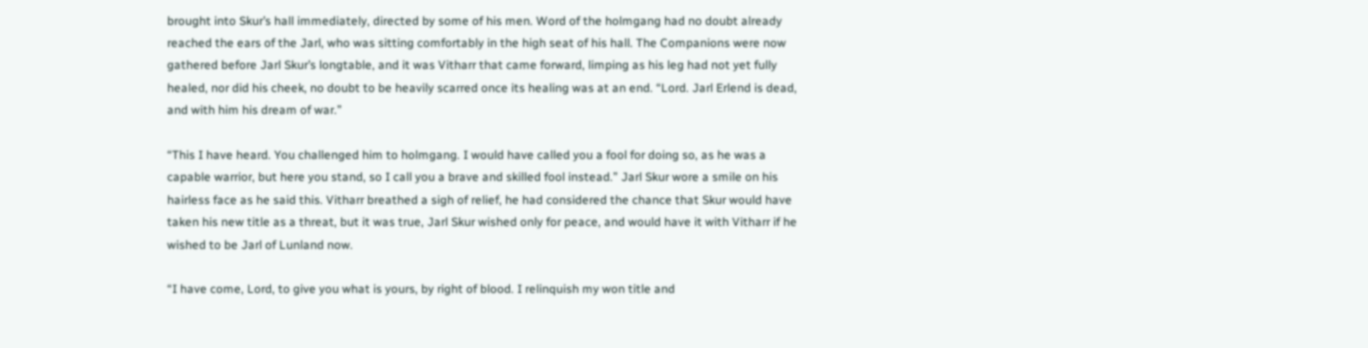brought into Skur’s hall immediately, directed by some of his men. Word of the holmgang had no doubt already reached the ears of the Jarl, who was sitting comfortably in the high seat of his hall. The Companions were now gathered before Jarl Skur’s longtable, and it was Vitharr that came forward, limping as his leg had not yet fully healed, nor did his cheek, no doubt to be heavily scarred once its healing was at an end. “Lord. Jarl Erlend is dead, and with him his dream of war.”

“This I have heard. You challenged him to holmgang. I would have called you a fool for doing so, as he was a capable warrior, but here you stand, so I call you a brave and skilled fool instead.” Jarl Skur wore a smile on his hairless face as he said this. Vitharr breathed a sigh of relief, he had considered the chance that Skur would have taken his new title as a threat, but it was true, Jarl Skur wished only for peace, and would have it with Vitharr if he wished to be Jarl of Lunland now.

“I have come, Lord, to give you what is yours, by right of blood. I relinquish my won title and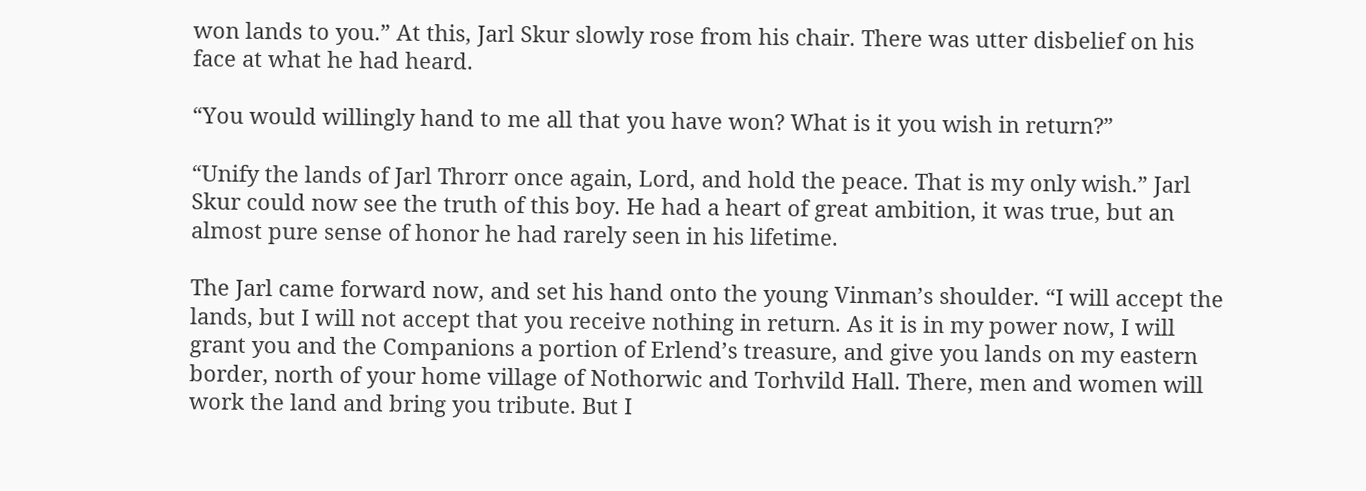won lands to you.” At this, Jarl Skur slowly rose from his chair. There was utter disbelief on his face at what he had heard.

“You would willingly hand to me all that you have won? What is it you wish in return?”

“Unify the lands of Jarl Throrr once again, Lord, and hold the peace. That is my only wish.” Jarl Skur could now see the truth of this boy. He had a heart of great ambition, it was true, but an almost pure sense of honor he had rarely seen in his lifetime.

The Jarl came forward now, and set his hand onto the young Vinman’s shoulder. “I will accept the lands, but I will not accept that you receive nothing in return. As it is in my power now, I will grant you and the Companions a portion of Erlend’s treasure, and give you lands on my eastern border, north of your home village of Nothorwic and Torhvild Hall. There, men and women will work the land and bring you tribute. But I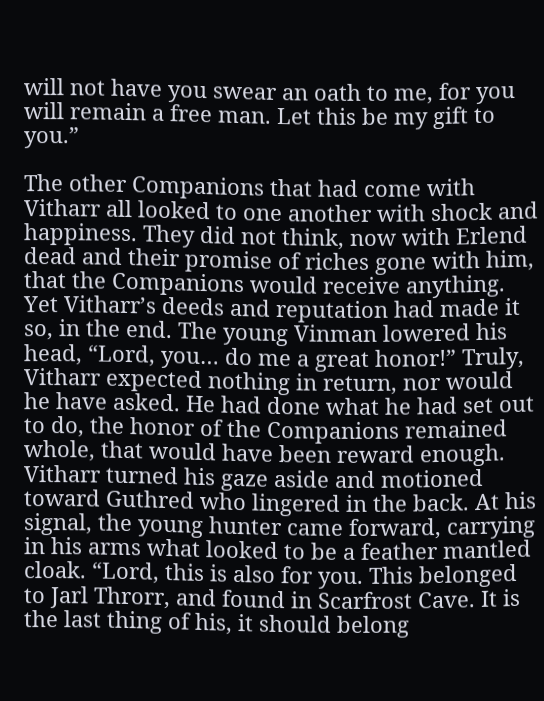will not have you swear an oath to me, for you will remain a free man. Let this be my gift to you.”

The other Companions that had come with Vitharr all looked to one another with shock and happiness. They did not think, now with Erlend dead and their promise of riches gone with him, that the Companions would receive anything. Yet Vitharr’s deeds and reputation had made it so, in the end. The young Vinman lowered his head, “Lord, you… do me a great honor!” Truly, Vitharr expected nothing in return, nor would he have asked. He had done what he had set out to do, the honor of the Companions remained whole, that would have been reward enough. Vitharr turned his gaze aside and motioned toward Guthred who lingered in the back. At his signal, the young hunter came forward, carrying in his arms what looked to be a feather mantled cloak. “Lord, this is also for you. This belonged to Jarl Throrr, and found in Scarfrost Cave. It is the last thing of his, it should belong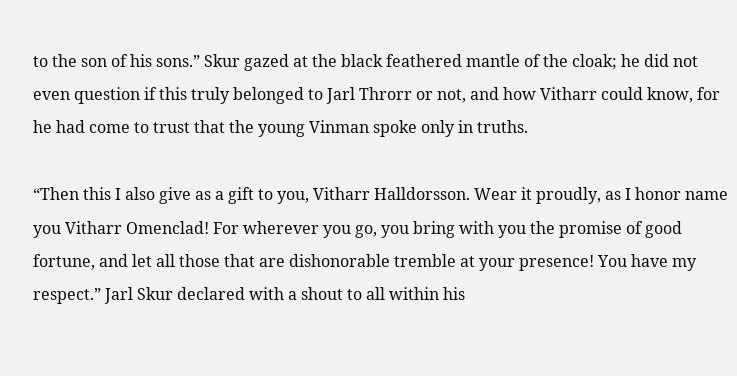to the son of his sons.” Skur gazed at the black feathered mantle of the cloak; he did not even question if this truly belonged to Jarl Throrr or not, and how Vitharr could know, for he had come to trust that the young Vinman spoke only in truths.

“Then this I also give as a gift to you, Vitharr Halldorsson. Wear it proudly, as I honor name you Vitharr Omenclad! For wherever you go, you bring with you the promise of good fortune, and let all those that are dishonorable tremble at your presence! You have my respect.” Jarl Skur declared with a shout to all within his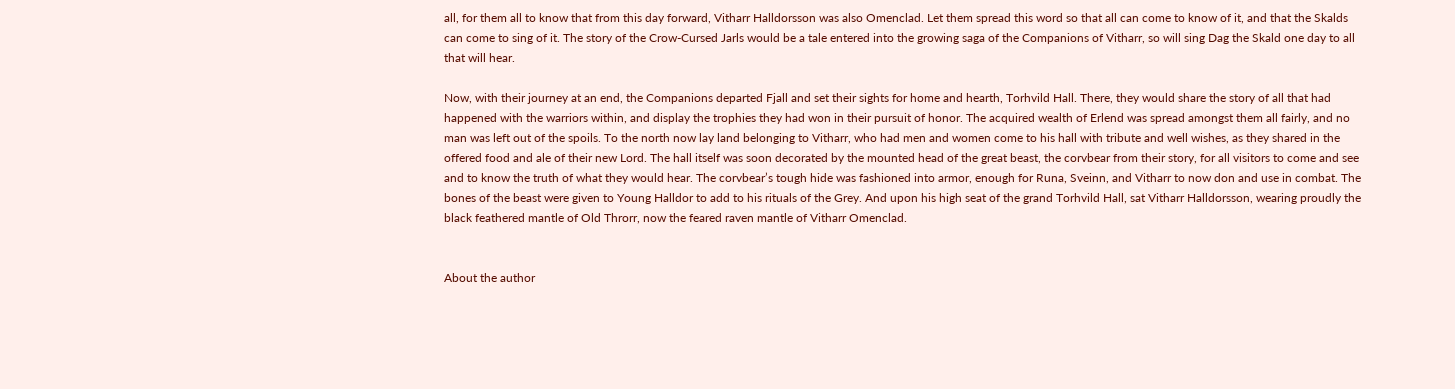all, for them all to know that from this day forward, Vitharr Halldorsson was also Omenclad. Let them spread this word so that all can come to know of it, and that the Skalds can come to sing of it. The story of the Crow-Cursed Jarls would be a tale entered into the growing saga of the Companions of Vitharr, so will sing Dag the Skald one day to all that will hear.

Now, with their journey at an end, the Companions departed Fjall and set their sights for home and hearth, Torhvild Hall. There, they would share the story of all that had happened with the warriors within, and display the trophies they had won in their pursuit of honor. The acquired wealth of Erlend was spread amongst them all fairly, and no man was left out of the spoils. To the north now lay land belonging to Vitharr, who had men and women come to his hall with tribute and well wishes, as they shared in the offered food and ale of their new Lord. The hall itself was soon decorated by the mounted head of the great beast, the corvbear from their story, for all visitors to come and see and to know the truth of what they would hear. The corvbear’s tough hide was fashioned into armor, enough for Runa, Sveinn, and Vitharr to now don and use in combat. The bones of the beast were given to Young Halldor to add to his rituals of the Grey. And upon his high seat of the grand Torhvild Hall, sat Vitharr Halldorsson, wearing proudly the black feathered mantle of Old Throrr, now the feared raven mantle of Vitharr Omenclad.


About the author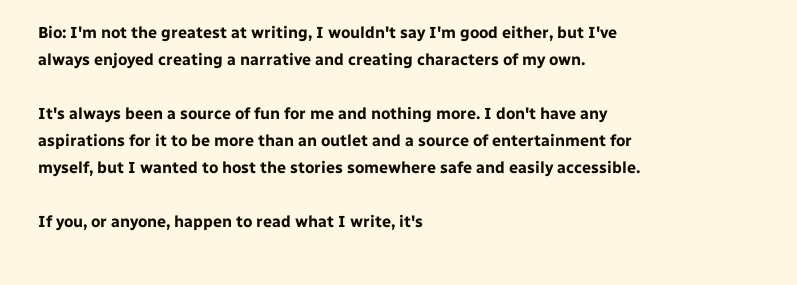Bio: I'm not the greatest at writing, I wouldn't say I'm good either, but I've always enjoyed creating a narrative and creating characters of my own.

It's always been a source of fun for me and nothing more. I don't have any aspirations for it to be more than an outlet and a source of entertainment for myself, but I wanted to host the stories somewhere safe and easily accessible.

If you, or anyone, happen to read what I write, it's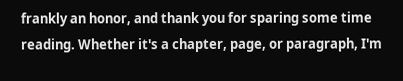frankly an honor, and thank you for sparing some time reading. Whether it's a chapter, page, or paragraph, I'm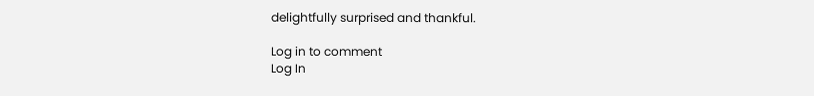delightfully surprised and thankful.

Log in to comment
Log In